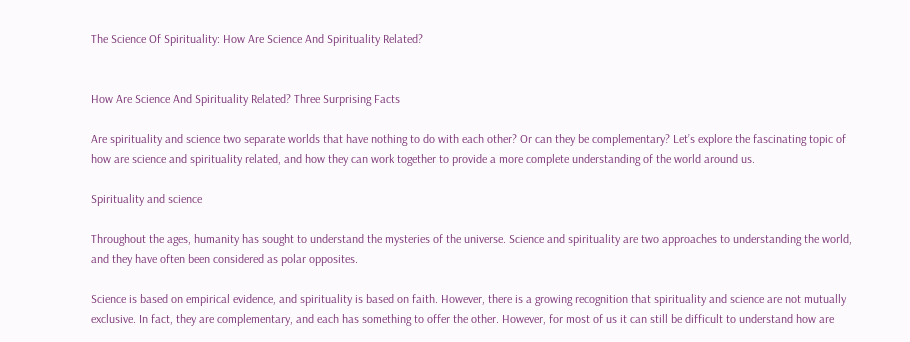The Science Of Spirituality: How Are Science And Spirituality Related?


How Are Science And Spirituality Related? Three Surprising Facts

Are spirituality and science two separate worlds that have nothing to do with each other? Or can they be complementary? Let’s explore the fascinating topic of how are science and spirituality related, and how they can work together to provide a more complete understanding of the world around us.

Spirituality and science

Throughout the ages, humanity has sought to understand the mysteries of the universe. Science and spirituality are two approaches to understanding the world, and they have often been considered as polar opposites.

Science is based on empirical evidence, and spirituality is based on faith. However, there is a growing recognition that spirituality and science are not mutually exclusive. In fact, they are complementary, and each has something to offer the other. However, for most of us it can still be difficult to understand how are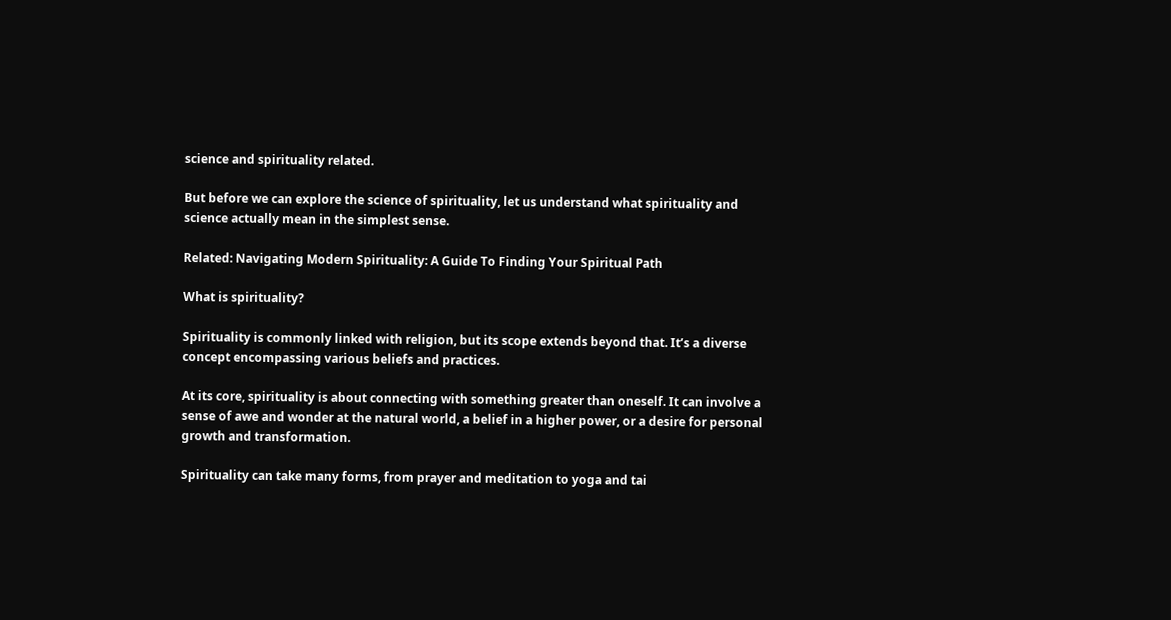science and spirituality related.

But before we can explore the science of spirituality, let us understand what spirituality and science actually mean in the simplest sense.

Related: Navigating Modern Spirituality: A Guide To Finding Your Spiritual Path

What is spirituality?

Spirituality is commonly linked with religion, but its scope extends beyond that. It’s a diverse concept encompassing various beliefs and practices.

At its core, spirituality is about connecting with something greater than oneself. It can involve a sense of awe and wonder at the natural world, a belief in a higher power, or a desire for personal growth and transformation.

Spirituality can take many forms, from prayer and meditation to yoga and tai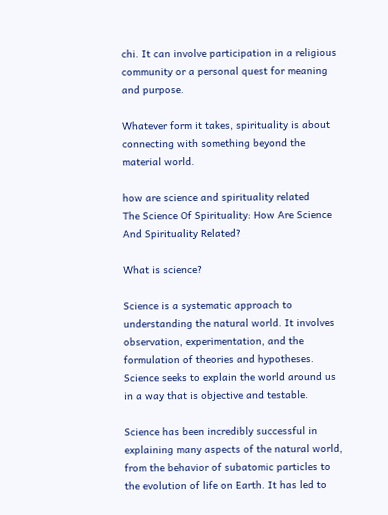chi. It can involve participation in a religious community or a personal quest for meaning and purpose.

Whatever form it takes, spirituality is about connecting with something beyond the material world.

how are science and spirituality related
The Science Of Spirituality: How Are Science And Spirituality Related?

What is science?

Science is a systematic approach to understanding the natural world. It involves observation, experimentation, and the formulation of theories and hypotheses. Science seeks to explain the world around us in a way that is objective and testable.

Science has been incredibly successful in explaining many aspects of the natural world, from the behavior of subatomic particles to the evolution of life on Earth. It has led to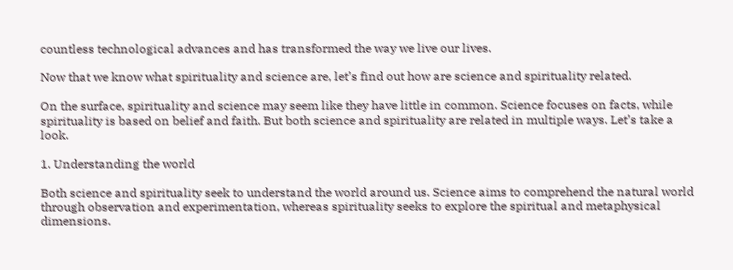countless technological advances and has transformed the way we live our lives.

Now that we know what spirituality and science are, let’s find out how are science and spirituality related.

On the surface, spirituality and science may seem like they have little in common. Science focuses on facts, while spirituality is based on belief and faith. But both science and spirituality are related in multiple ways. Let’s take a look.

1. Understanding the world

Both science and spirituality seek to understand the world around us. Science aims to comprehend the natural world through observation and experimentation, whereas spirituality seeks to explore the spiritual and metaphysical dimensions.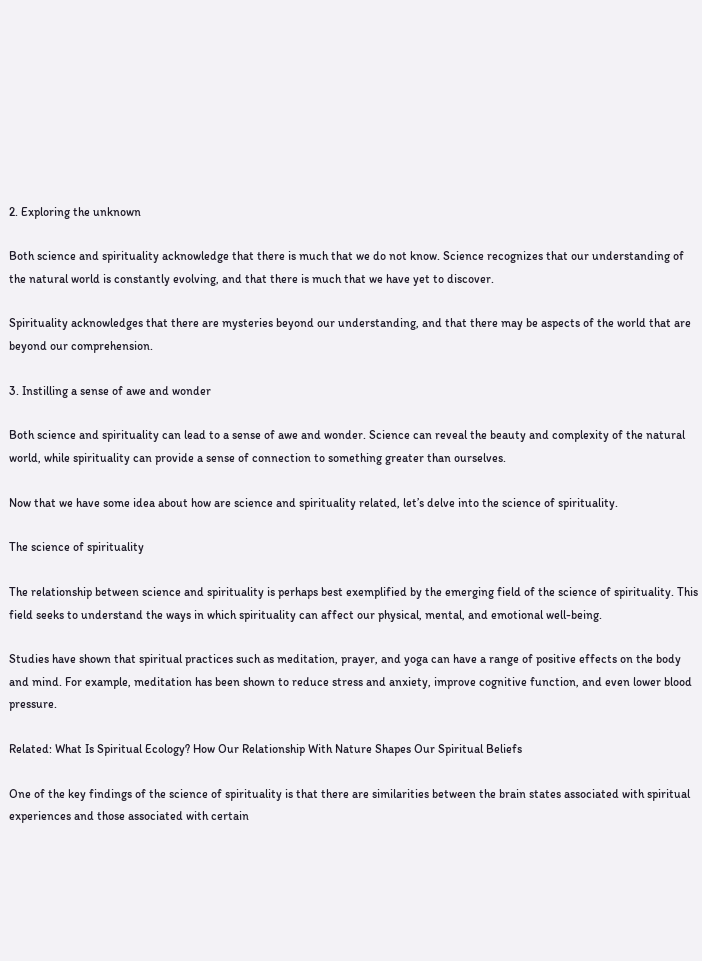2. Exploring the unknown

Both science and spirituality acknowledge that there is much that we do not know. Science recognizes that our understanding of the natural world is constantly evolving, and that there is much that we have yet to discover.

Spirituality acknowledges that there are mysteries beyond our understanding, and that there may be aspects of the world that are beyond our comprehension.

3. Instilling a sense of awe and wonder

Both science and spirituality can lead to a sense of awe and wonder. Science can reveal the beauty and complexity of the natural world, while spirituality can provide a sense of connection to something greater than ourselves.

Now that we have some idea about how are science and spirituality related, let’s delve into the science of spirituality.

The science of spirituality

The relationship between science and spirituality is perhaps best exemplified by the emerging field of the science of spirituality. This field seeks to understand the ways in which spirituality can affect our physical, mental, and emotional well-being.

Studies have shown that spiritual practices such as meditation, prayer, and yoga can have a range of positive effects on the body and mind. For example, meditation has been shown to reduce stress and anxiety, improve cognitive function, and even lower blood pressure.

Related: What Is Spiritual Ecology? How Our Relationship With Nature Shapes Our Spiritual Beliefs

One of the key findings of the science of spirituality is that there are similarities between the brain states associated with spiritual experiences and those associated with certain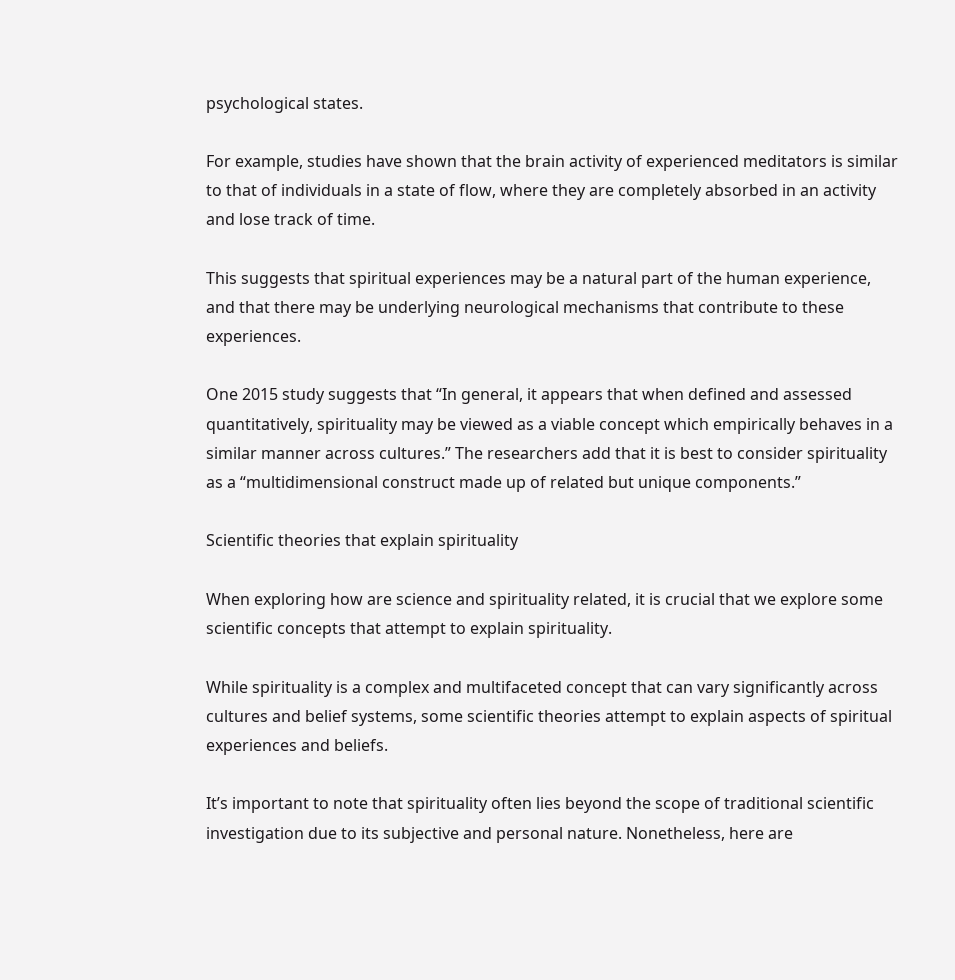psychological states.

For example, studies have shown that the brain activity of experienced meditators is similar to that of individuals in a state of flow, where they are completely absorbed in an activity and lose track of time.

This suggests that spiritual experiences may be a natural part of the human experience, and that there may be underlying neurological mechanisms that contribute to these experiences.

One 2015 study suggests that “In general, it appears that when defined and assessed quantitatively, spirituality may be viewed as a viable concept which empirically behaves in a similar manner across cultures.” The researchers add that it is best to consider spirituality as a “multidimensional construct made up of related but unique components.”

Scientific theories that explain spirituality

When exploring how are science and spirituality related, it is crucial that we explore some scientific concepts that attempt to explain spirituality.

While spirituality is a complex and multifaceted concept that can vary significantly across cultures and belief systems, some scientific theories attempt to explain aspects of spiritual experiences and beliefs.

It’s important to note that spirituality often lies beyond the scope of traditional scientific investigation due to its subjective and personal nature. Nonetheless, here are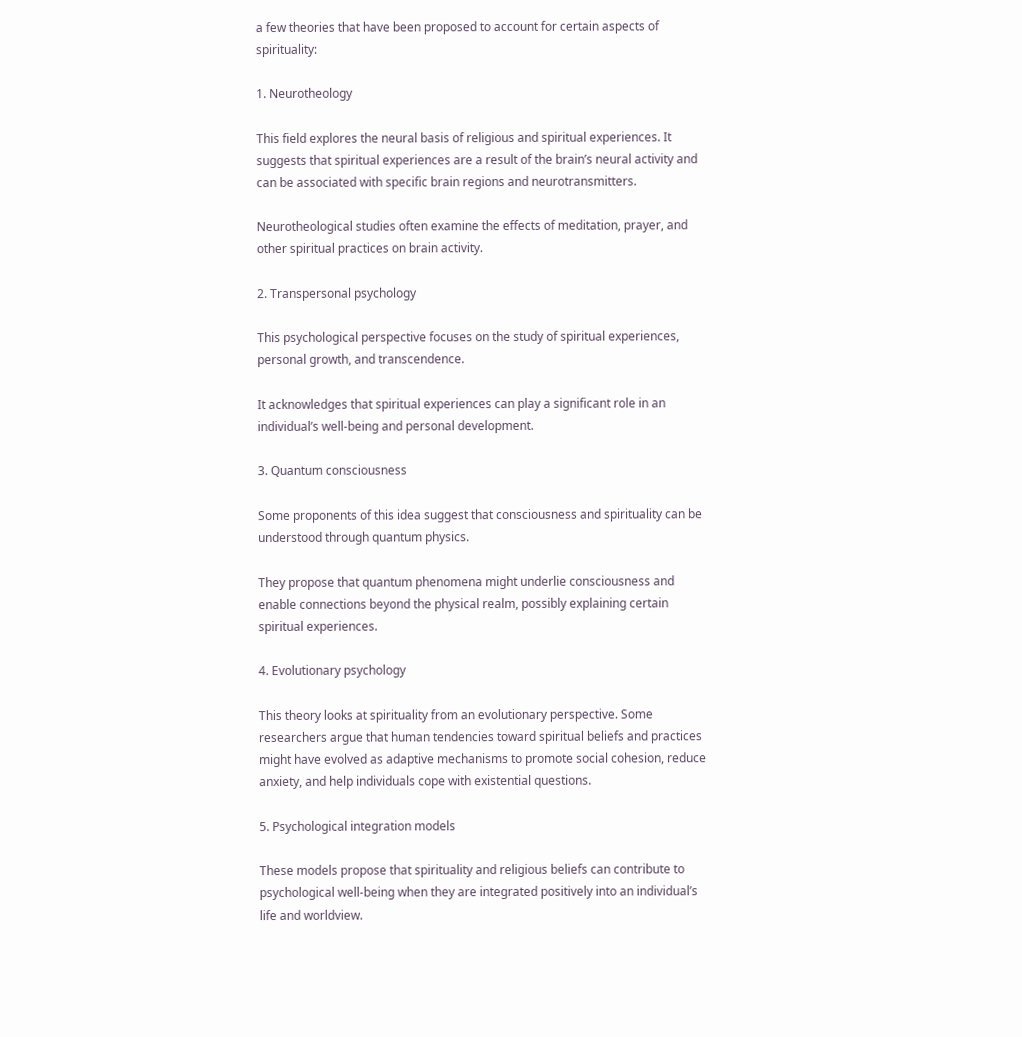a few theories that have been proposed to account for certain aspects of spirituality:

1. Neurotheology

This field explores the neural basis of religious and spiritual experiences. It suggests that spiritual experiences are a result of the brain’s neural activity and can be associated with specific brain regions and neurotransmitters.

Neurotheological studies often examine the effects of meditation, prayer, and other spiritual practices on brain activity.

2. Transpersonal psychology

This psychological perspective focuses on the study of spiritual experiences, personal growth, and transcendence.

It acknowledges that spiritual experiences can play a significant role in an individual’s well-being and personal development.

3. Quantum consciousness

Some proponents of this idea suggest that consciousness and spirituality can be understood through quantum physics.

They propose that quantum phenomena might underlie consciousness and enable connections beyond the physical realm, possibly explaining certain spiritual experiences.

4. Evolutionary psychology

This theory looks at spirituality from an evolutionary perspective. Some researchers argue that human tendencies toward spiritual beliefs and practices might have evolved as adaptive mechanisms to promote social cohesion, reduce anxiety, and help individuals cope with existential questions.

5. Psychological integration models

These models propose that spirituality and religious beliefs can contribute to psychological well-being when they are integrated positively into an individual’s life and worldview.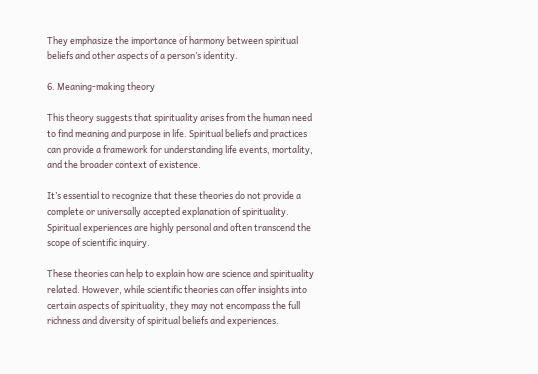They emphasize the importance of harmony between spiritual beliefs and other aspects of a person’s identity.

6. Meaning-making theory

This theory suggests that spirituality arises from the human need to find meaning and purpose in life. Spiritual beliefs and practices can provide a framework for understanding life events, mortality, and the broader context of existence.

It’s essential to recognize that these theories do not provide a complete or universally accepted explanation of spirituality. Spiritual experiences are highly personal and often transcend the scope of scientific inquiry.

These theories can help to explain how are science and spirituality related. However, while scientific theories can offer insights into certain aspects of spirituality, they may not encompass the full richness and diversity of spiritual beliefs and experiences.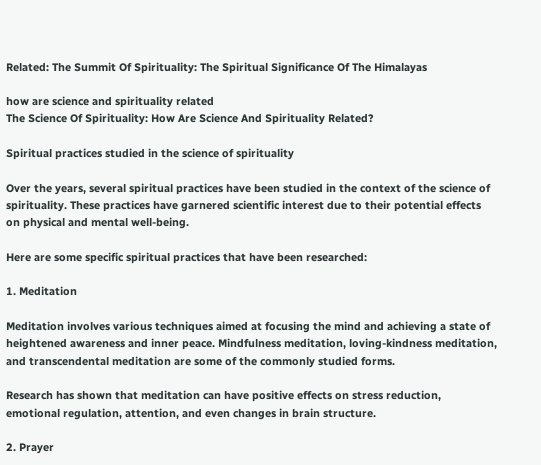Related: The Summit Of Spirituality: The Spiritual Significance Of The Himalayas

how are science and spirituality related
The Science Of Spirituality: How Are Science And Spirituality Related?

Spiritual practices studied in the science of spirituality

Over the years, several spiritual practices have been studied in the context of the science of spirituality. These practices have garnered scientific interest due to their potential effects on physical and mental well-being.

Here are some specific spiritual practices that have been researched:

1. Meditation

Meditation involves various techniques aimed at focusing the mind and achieving a state of heightened awareness and inner peace. Mindfulness meditation, loving-kindness meditation, and transcendental meditation are some of the commonly studied forms.

Research has shown that meditation can have positive effects on stress reduction, emotional regulation, attention, and even changes in brain structure.

2. Prayer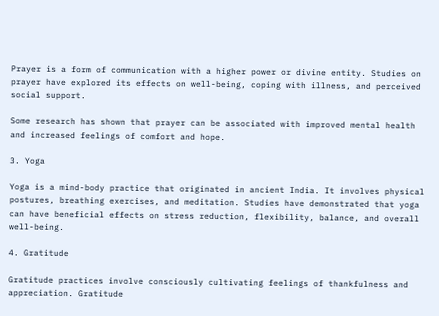Prayer is a form of communication with a higher power or divine entity. Studies on prayer have explored its effects on well-being, coping with illness, and perceived social support.

Some research has shown that prayer can be associated with improved mental health and increased feelings of comfort and hope.

3. Yoga

Yoga is a mind-body practice that originated in ancient India. It involves physical postures, breathing exercises, and meditation. Studies have demonstrated that yoga can have beneficial effects on stress reduction, flexibility, balance, and overall well-being.

4. Gratitude

Gratitude practices involve consciously cultivating feelings of thankfulness and appreciation. Gratitude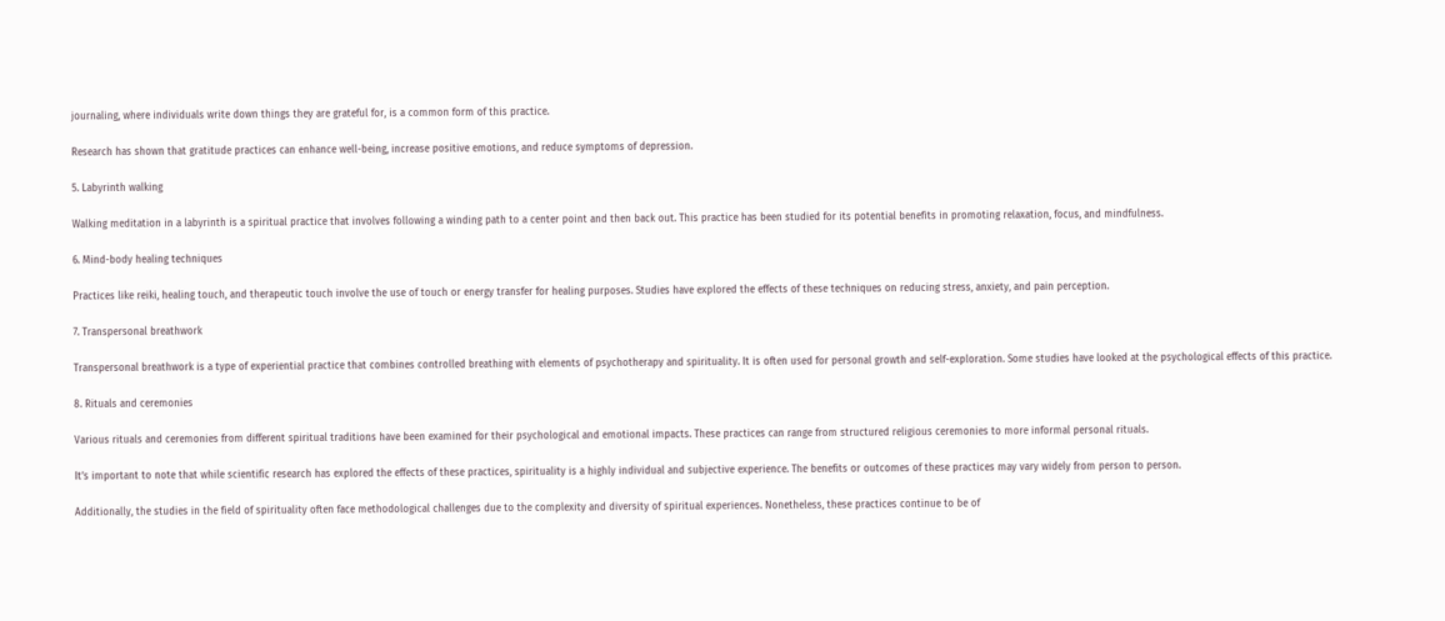journaling, where individuals write down things they are grateful for, is a common form of this practice.

Research has shown that gratitude practices can enhance well-being, increase positive emotions, and reduce symptoms of depression.

5. Labyrinth walking

Walking meditation in a labyrinth is a spiritual practice that involves following a winding path to a center point and then back out. This practice has been studied for its potential benefits in promoting relaxation, focus, and mindfulness.

6. Mind-body healing techniques

Practices like reiki, healing touch, and therapeutic touch involve the use of touch or energy transfer for healing purposes. Studies have explored the effects of these techniques on reducing stress, anxiety, and pain perception.

7. Transpersonal breathwork

Transpersonal breathwork is a type of experiential practice that combines controlled breathing with elements of psychotherapy and spirituality. It is often used for personal growth and self-exploration. Some studies have looked at the psychological effects of this practice.

8. Rituals and ceremonies

Various rituals and ceremonies from different spiritual traditions have been examined for their psychological and emotional impacts. These practices can range from structured religious ceremonies to more informal personal rituals.

It’s important to note that while scientific research has explored the effects of these practices, spirituality is a highly individual and subjective experience. The benefits or outcomes of these practices may vary widely from person to person.

Additionally, the studies in the field of spirituality often face methodological challenges due to the complexity and diversity of spiritual experiences. Nonetheless, these practices continue to be of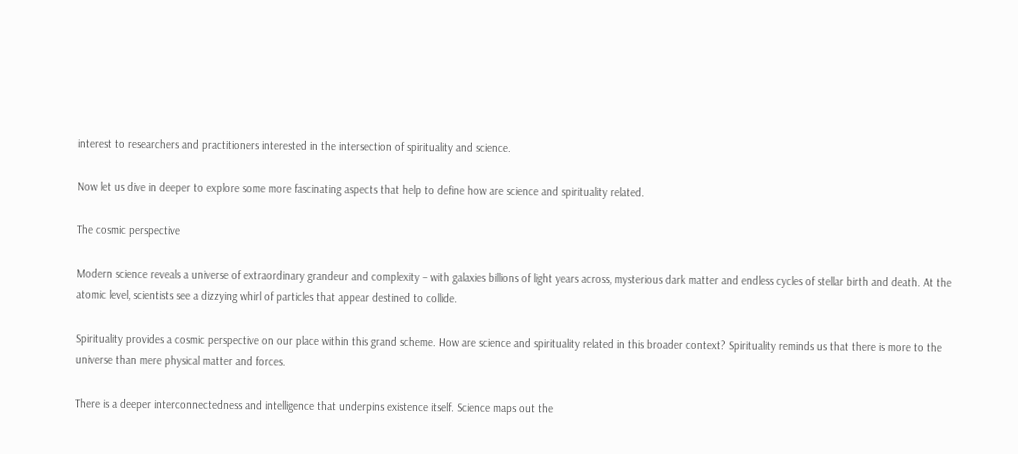interest to researchers and practitioners interested in the intersection of spirituality and science.

Now let us dive in deeper to explore some more fascinating aspects that help to define how are science and spirituality related.

The cosmic perspective

Modern science reveals a universe of extraordinary grandeur and complexity – with galaxies billions of light years across, mysterious dark matter and endless cycles of stellar birth and death. At the atomic level, scientists see a dizzying whirl of particles that appear destined to collide.

Spirituality provides a cosmic perspective on our place within this grand scheme. How are science and spirituality related in this broader context? Spirituality reminds us that there is more to the universe than mere physical matter and forces.

There is a deeper interconnectedness and intelligence that underpins existence itself. Science maps out the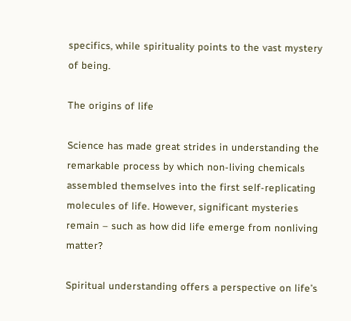specifics, while spirituality points to the vast mystery of being.

The origins of life

Science has made great strides in understanding the remarkable process by which non-living chemicals assembled themselves into the first self-replicating molecules of life. However, significant mysteries remain – such as how did life emerge from nonliving matter?

Spiritual understanding offers a perspective on life’s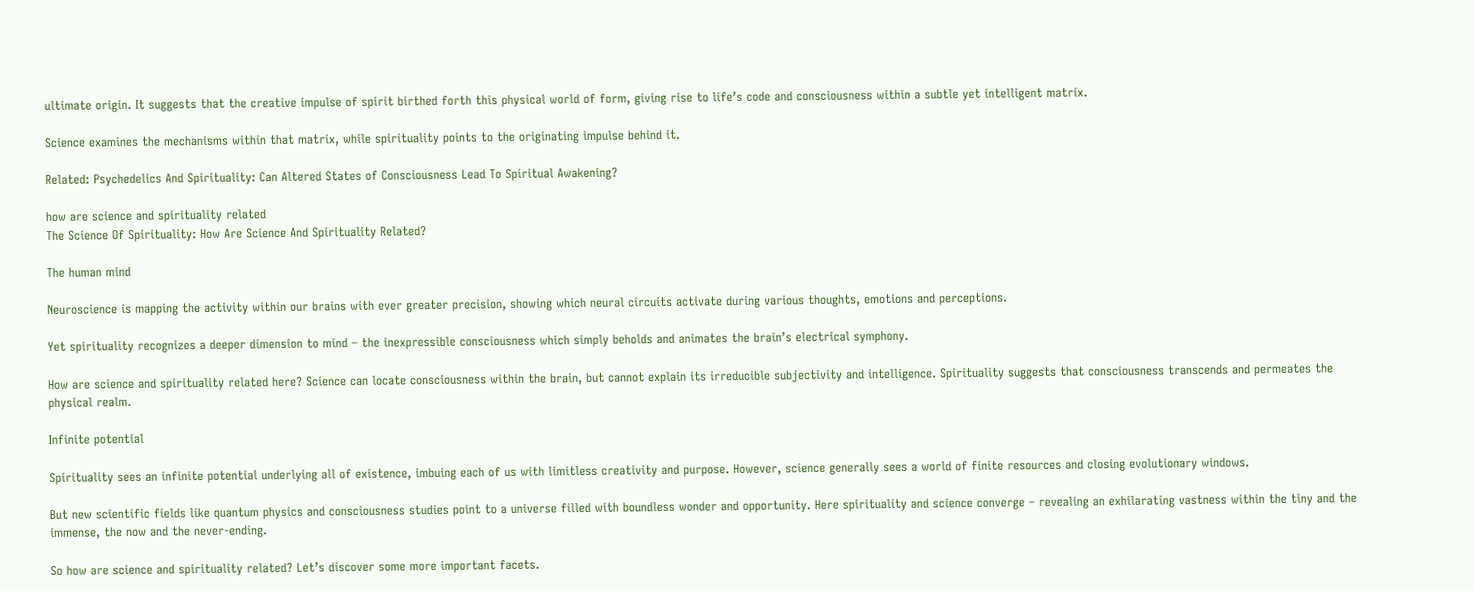ultimate origin. It suggests that the creative impulse of spirit birthed forth this physical world of form, giving rise to life’s code and consciousness within a subtle yet intelligent matrix.

Science examines the mechanisms within that matrix, while spirituality points to the originating impulse behind it.

Related: Psychedelics And Spirituality: Can Altered States of Consciousness Lead To Spiritual Awakening?

how are science and spirituality related
The Science Of Spirituality: How Are Science And Spirituality Related?

The human mind

Neuroscience is mapping the activity within our brains with ever greater precision, showing which neural circuits activate during various thoughts, emotions and perceptions.

Yet spirituality recognizes a deeper dimension to mind – the inexpressible consciousness which simply beholds and animates the brain’s electrical symphony.

How are science and spirituality related here? Science can locate consciousness within the brain, but cannot explain its irreducible subjectivity and intelligence. Spirituality suggests that consciousness transcends and permeates the physical realm.

Infinite potential

Spirituality sees an infinite potential underlying all of existence, imbuing each of us with limitless creativity and purpose. However, science generally sees a world of finite resources and closing evolutionary windows.

But new scientific fields like quantum physics and consciousness studies point to a universe filled with boundless wonder and opportunity. Here spirituality and science converge – revealing an exhilarating vastness within the tiny and the immense, the now and the never-ending.

So how are science and spirituality related? Let’s discover some more important facets.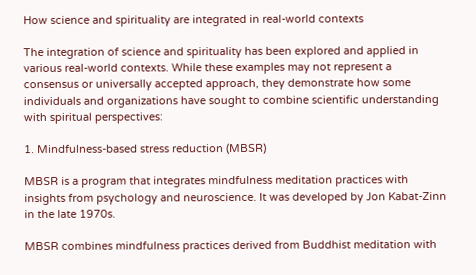How science and spirituality are integrated in real-world contexts

The integration of science and spirituality has been explored and applied in various real-world contexts. While these examples may not represent a consensus or universally accepted approach, they demonstrate how some individuals and organizations have sought to combine scientific understanding with spiritual perspectives:

1. Mindfulness-based stress reduction (MBSR)

MBSR is a program that integrates mindfulness meditation practices with insights from psychology and neuroscience. It was developed by Jon Kabat-Zinn in the late 1970s.

MBSR combines mindfulness practices derived from Buddhist meditation with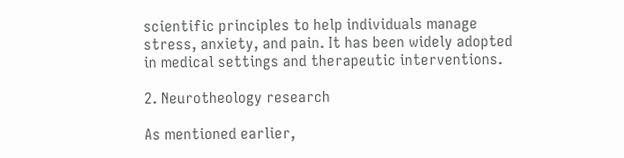scientific principles to help individuals manage stress, anxiety, and pain. It has been widely adopted in medical settings and therapeutic interventions.

2. Neurotheology research

As mentioned earlier,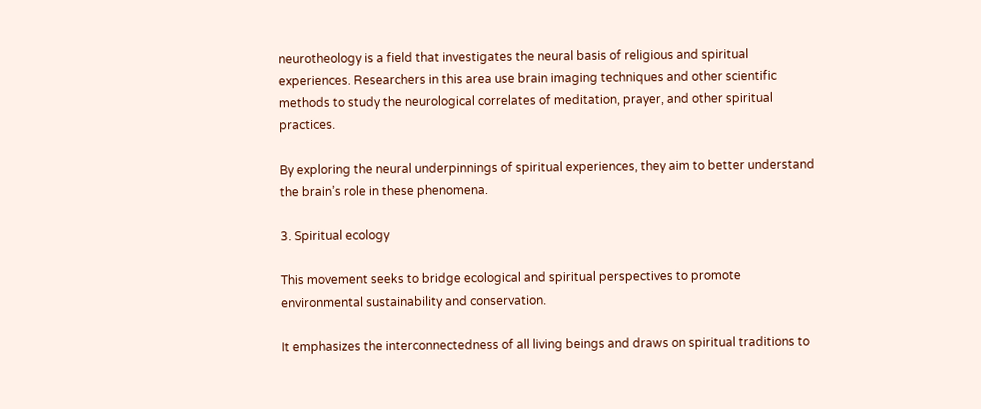neurotheology is a field that investigates the neural basis of religious and spiritual experiences. Researchers in this area use brain imaging techniques and other scientific methods to study the neurological correlates of meditation, prayer, and other spiritual practices.

By exploring the neural underpinnings of spiritual experiences, they aim to better understand the brain’s role in these phenomena.

3. Spiritual ecology

This movement seeks to bridge ecological and spiritual perspectives to promote environmental sustainability and conservation.

It emphasizes the interconnectedness of all living beings and draws on spiritual traditions to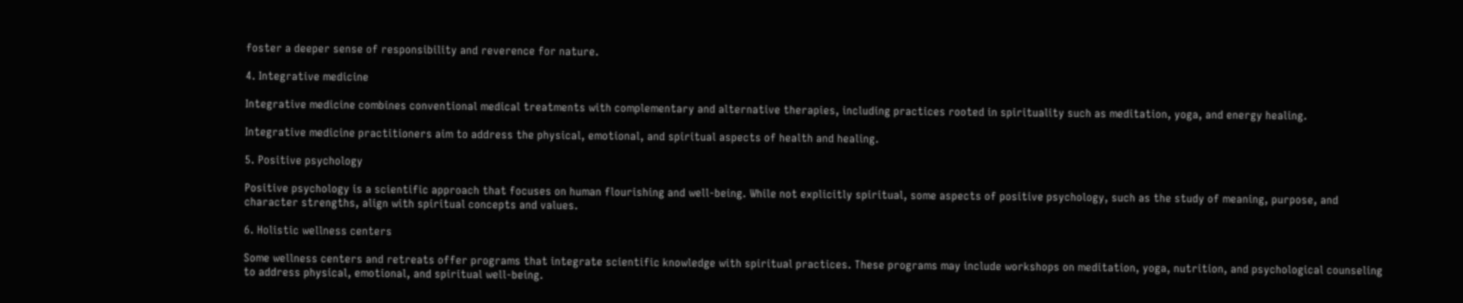foster a deeper sense of responsibility and reverence for nature.

4. Integrative medicine

Integrative medicine combines conventional medical treatments with complementary and alternative therapies, including practices rooted in spirituality such as meditation, yoga, and energy healing.

Integrative medicine practitioners aim to address the physical, emotional, and spiritual aspects of health and healing.

5. Positive psychology

Positive psychology is a scientific approach that focuses on human flourishing and well-being. While not explicitly spiritual, some aspects of positive psychology, such as the study of meaning, purpose, and character strengths, align with spiritual concepts and values.

6. Holistic wellness centers

Some wellness centers and retreats offer programs that integrate scientific knowledge with spiritual practices. These programs may include workshops on meditation, yoga, nutrition, and psychological counseling to address physical, emotional, and spiritual well-being.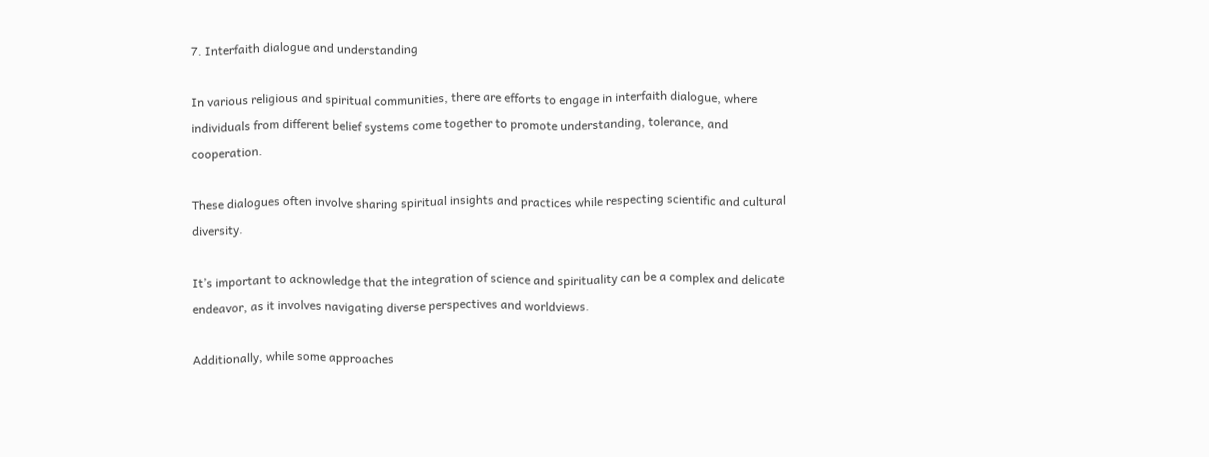7. Interfaith dialogue and understanding

In various religious and spiritual communities, there are efforts to engage in interfaith dialogue, where individuals from different belief systems come together to promote understanding, tolerance, and cooperation.

These dialogues often involve sharing spiritual insights and practices while respecting scientific and cultural diversity.

It’s important to acknowledge that the integration of science and spirituality can be a complex and delicate endeavor, as it involves navigating diverse perspectives and worldviews.

Additionally, while some approaches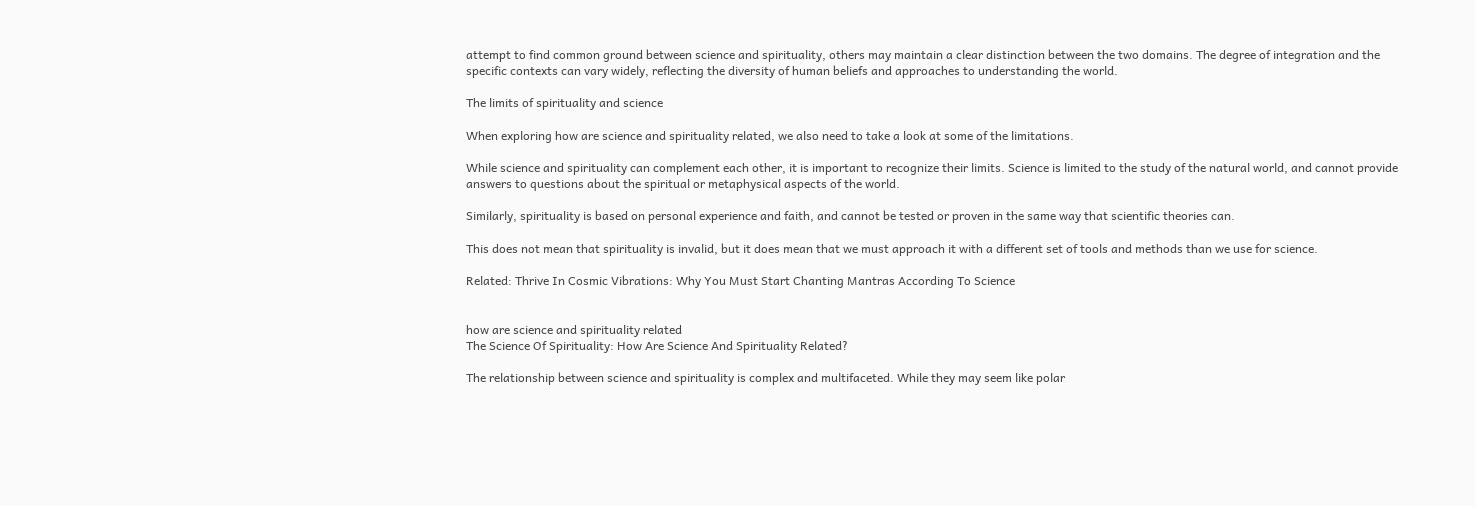attempt to find common ground between science and spirituality, others may maintain a clear distinction between the two domains. The degree of integration and the specific contexts can vary widely, reflecting the diversity of human beliefs and approaches to understanding the world.

The limits of spirituality and science

When exploring how are science and spirituality related, we also need to take a look at some of the limitations.

While science and spirituality can complement each other, it is important to recognize their limits. Science is limited to the study of the natural world, and cannot provide answers to questions about the spiritual or metaphysical aspects of the world.

Similarly, spirituality is based on personal experience and faith, and cannot be tested or proven in the same way that scientific theories can.

This does not mean that spirituality is invalid, but it does mean that we must approach it with a different set of tools and methods than we use for science.

Related: Thrive In Cosmic Vibrations: Why You Must Start Chanting Mantras According To Science


how are science and spirituality related
The Science Of Spirituality: How Are Science And Spirituality Related?

The relationship between science and spirituality is complex and multifaceted. While they may seem like polar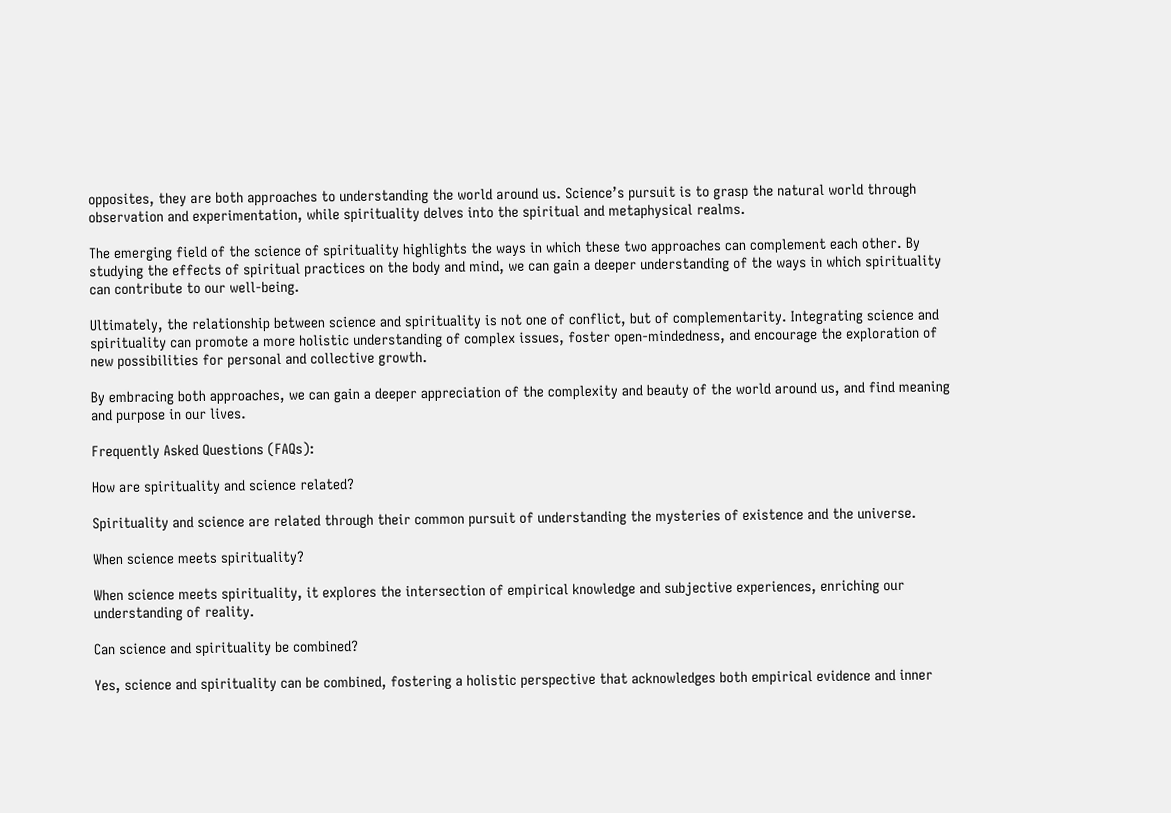opposites, they are both approaches to understanding the world around us. Science’s pursuit is to grasp the natural world through observation and experimentation, while spirituality delves into the spiritual and metaphysical realms.

The emerging field of the science of spirituality highlights the ways in which these two approaches can complement each other. By studying the effects of spiritual practices on the body and mind, we can gain a deeper understanding of the ways in which spirituality can contribute to our well-being.

Ultimately, the relationship between science and spirituality is not one of conflict, but of complementarity. Integrating science and spirituality can promote a more holistic understanding of complex issues, foster open-mindedness, and encourage the exploration of new possibilities for personal and collective growth.

By embracing both approaches, we can gain a deeper appreciation of the complexity and beauty of the world around us, and find meaning and purpose in our lives.

Frequently Asked Questions (FAQs):

How are spirituality and science related?

Spirituality and science are related through their common pursuit of understanding the mysteries of existence and the universe.

When science meets spirituality?

When science meets spirituality, it explores the intersection of empirical knowledge and subjective experiences, enriching our understanding of reality.

Can science and spirituality be combined?

Yes, science and spirituality can be combined, fostering a holistic perspective that acknowledges both empirical evidence and inner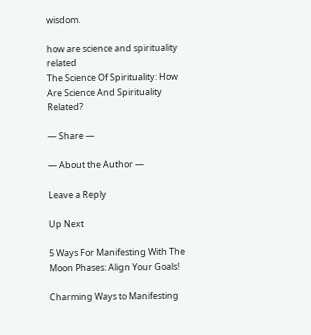wisdom.

how are science and spirituality related
The Science Of Spirituality: How Are Science And Spirituality Related?

— Share —

— About the Author —

Leave a Reply

Up Next

5 Ways For Manifesting With The Moon Phases: Align Your Goals!

Charming Ways to Manifesting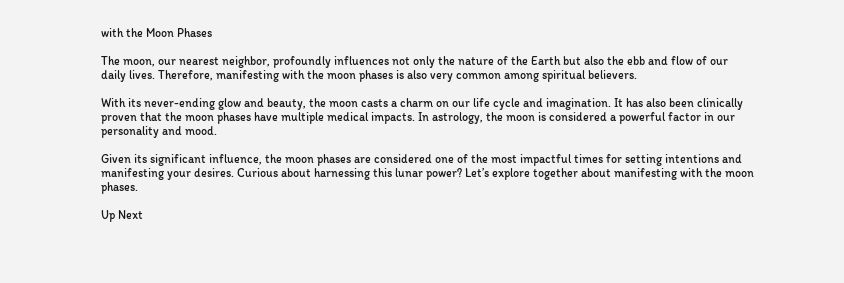with the Moon Phases

The moon, our nearest neighbor, profoundly influences not only the nature of the Earth but also the ebb and flow of our daily lives. Therefore, manifesting with the moon phases is also very common among spiritual believers.

With its never-ending glow and beauty, the moon casts a charm on our life cycle and imagination. It has also been clinically proven that the moon phases have multiple medical impacts. In astrology, the moon is considered a powerful factor in our personality and mood.

Given its significant influence, the moon phases are considered one of the most impactful times for setting intentions and manifesting your desires. Curious about harnessing this lunar power? Let’s explore together about manifesting with the moon phases.

Up Next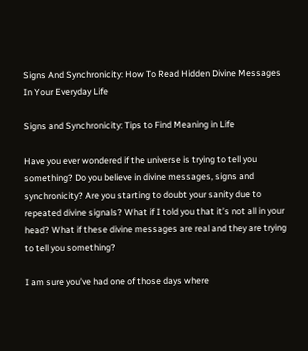Signs And Synchronicity: How To Read Hidden Divine Messages In Your Everyday Life

Signs and Synchronicity: Tips to Find Meaning in Life

Have you ever wondered if the universe is trying to tell you something? Do you believe in divine messages, signs and synchronicity? Are you starting to doubt your sanity due to repeated divine signals? What if I told you that it’s not all in your head? What if these divine messages are real and they are trying to tell you something?

I am sure you’ve had one of those days where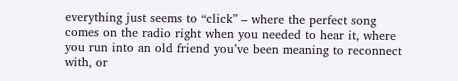everything just seems to “click” – where the perfect song comes on the radio right when you needed to hear it, where you run into an old friend you’ve been meaning to reconnect with, or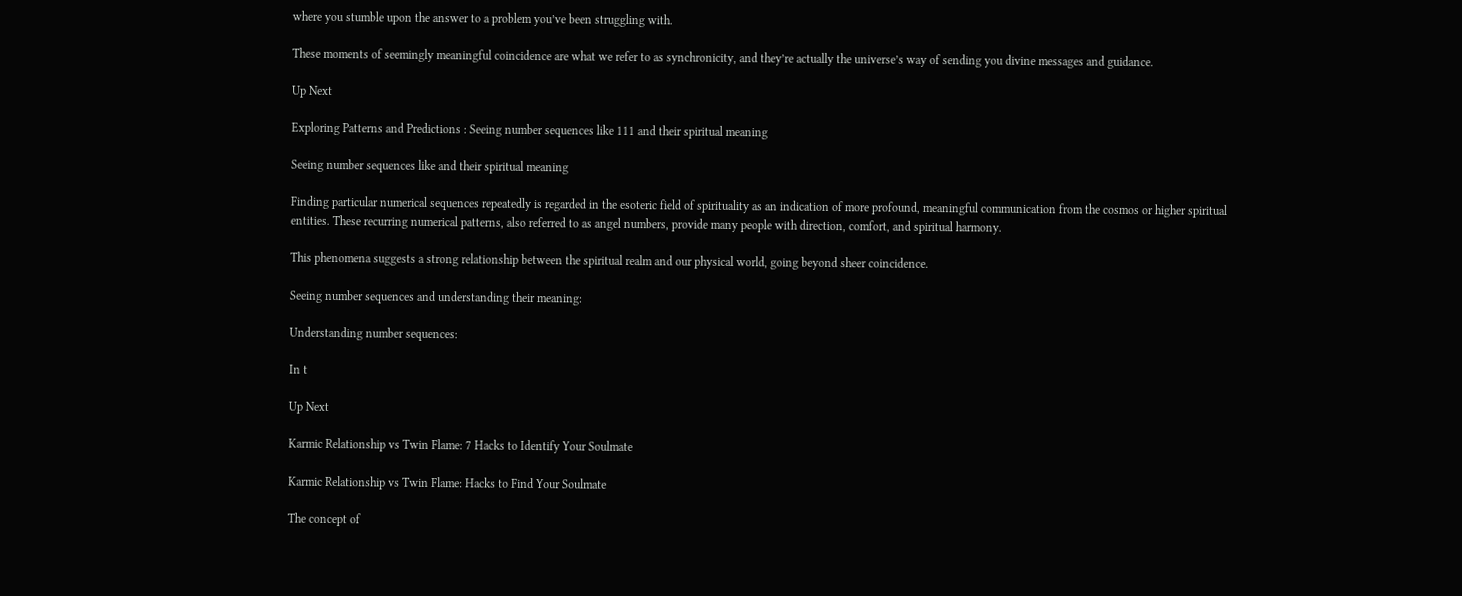where you stumble upon the answer to a problem you’ve been struggling with.

These moments of seemingly meaningful coincidence are what we refer to as synchronicity, and they’re actually the universe’s way of sending you divine messages and guidance.

Up Next

Exploring Patterns and Predictions : Seeing number sequences like 111 and their spiritual meaning

Seeing number sequences like and their spiritual meaning

Finding particular numerical sequences repeatedly is regarded in the esoteric field of spirituality as an indication of more profound, meaningful communication from the cosmos or higher spiritual entities. These recurring numerical patterns, also referred to as angel numbers, provide many people with direction, comfort, and spiritual harmony.

This phenomena suggests a strong relationship between the spiritual realm and our physical world, going beyond sheer coincidence.

Seeing number sequences and understanding their meaning:

Understanding number sequences:

In t

Up Next

Karmic Relationship vs Twin Flame: 7 Hacks to Identify Your Soulmate

Karmic Relationship vs Twin Flame: Hacks to Find Your Soulmate

The concept of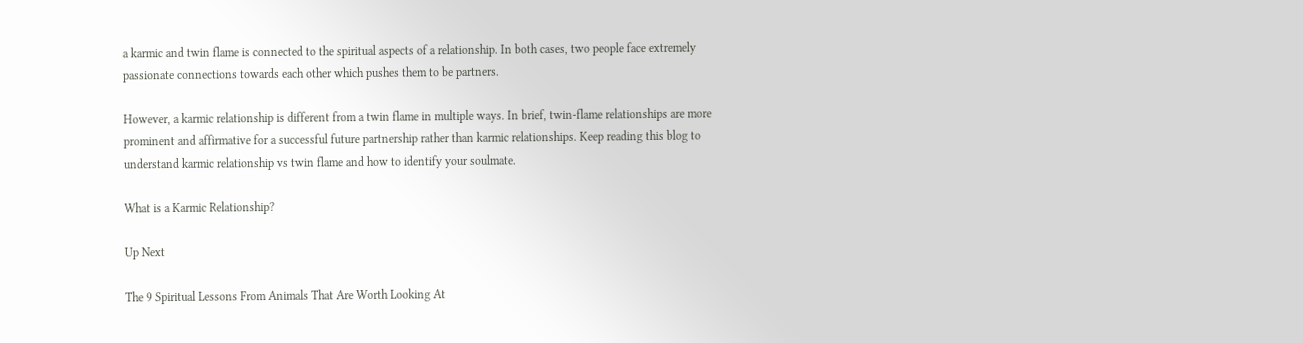a karmic and twin flame is connected to the spiritual aspects of a relationship. In both cases, two people face extremely passionate connections towards each other which pushes them to be partners.

However, a karmic relationship is different from a twin flame in multiple ways. In brief, twin-flame relationships are more prominent and affirmative for a successful future partnership rather than karmic relationships. Keep reading this blog to understand karmic relationship vs twin flame and how to identify your soulmate.

What is a Karmic Relationship?

Up Next

The 9 Spiritual Lessons From Animals That Are Worth Looking At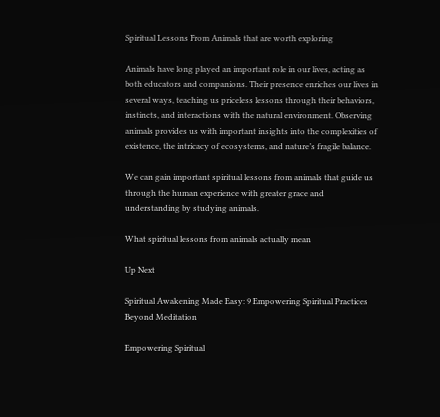Spiritual Lessons From Animals that are worth exploring

Animals have long played an important role in our lives, acting as both educators and companions. Their presence enriches our lives in several ways, teaching us priceless lessons through their behaviors, instincts, and interactions with the natural environment. Observing animals provides us with important insights into the complexities of existence, the intricacy of ecosystems, and nature’s fragile balance.

We can gain important spiritual lessons from animals that guide us through the human experience with greater grace and understanding by studying animals.

What spiritual lessons from animals actually mean

Up Next

Spiritual Awakening Made Easy: 9 Empowering Spiritual Practices Beyond Meditation

Empowering Spiritual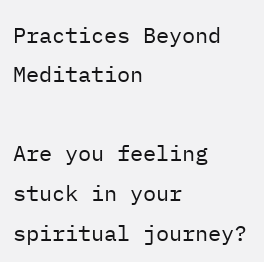Practices Beyond Meditation

Are you feeling stuck in your spiritual journey?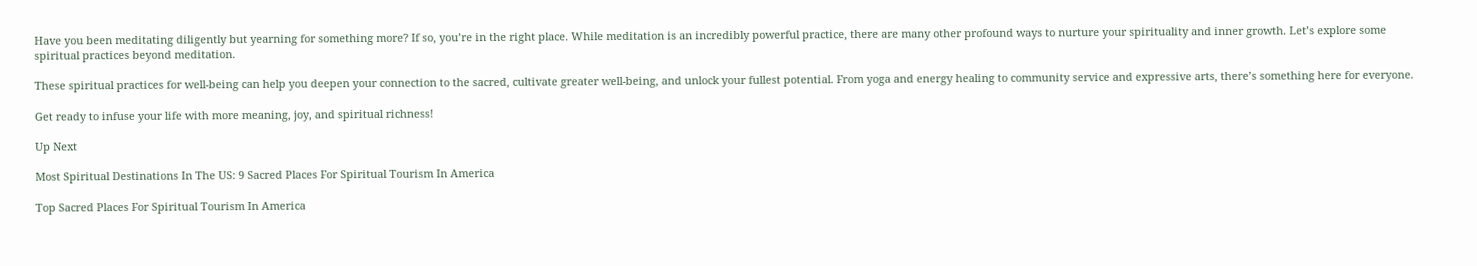Have you been meditating diligently but yearning for something more? If so, you’re in the right place. While meditation is an incredibly powerful practice, there are many other profound ways to nurture your spirituality and inner growth. Let’s explore some spiritual practices beyond meditation.

These spiritual practices for well-being can help you deepen your connection to the sacred, cultivate greater well-being, and unlock your fullest potential. From yoga and energy healing to community service and expressive arts, there’s something here for everyone.

Get ready to infuse your life with more meaning, joy, and spiritual richness!

Up Next

Most Spiritual Destinations In The US: 9 Sacred Places For Spiritual Tourism In America

Top Sacred Places For Spiritual Tourism In America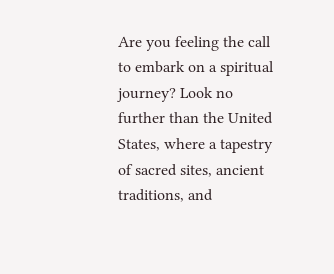Are you feeling the call to embark on a spiritual journey? Look no further than the United States, where a tapestry of sacred sites, ancient traditions, and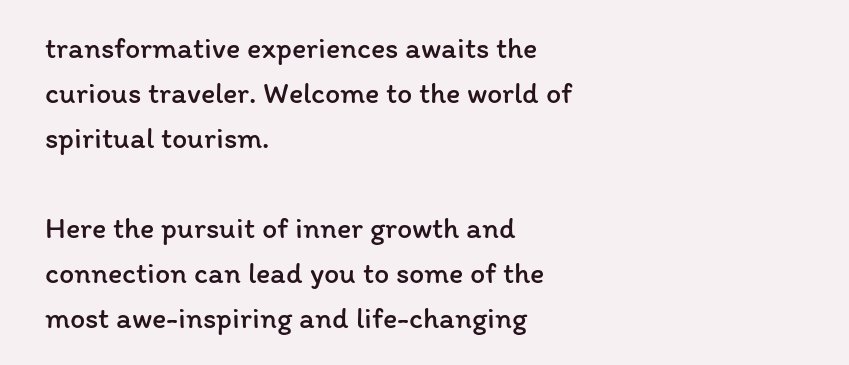transformative experiences awaits the curious traveler. Welcome to the world of spiritual tourism.

Here the pursuit of inner growth and connection can lead you to some of the most awe-inspiring and life-changing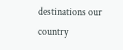destinations our country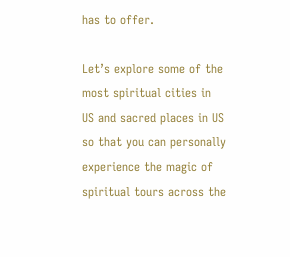has to offer.

Let’s explore some of the most spiritual cities in US and sacred places in US so that you can personally experience the magic of spiritual tours across the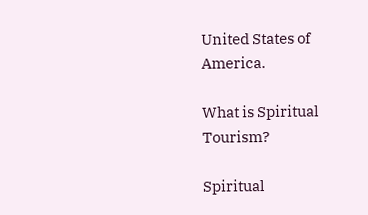United States of America.

What is Spiritual Tourism?

Spiritual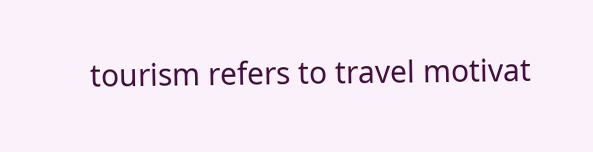tourism refers to travel motivat